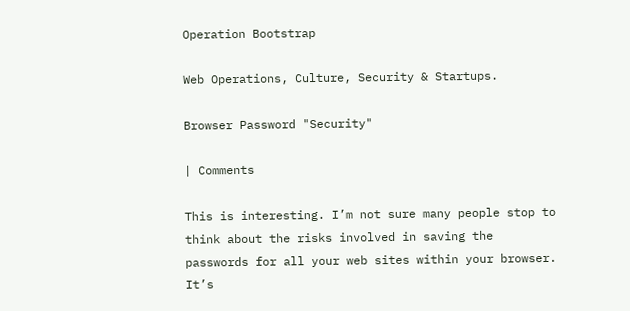Operation Bootstrap

Web Operations, Culture, Security & Startups.

Browser Password "Security"

| Comments

This is interesting. I’m not sure many people stop to think about the risks involved in saving the passwords for all your web sites within your browser. It’s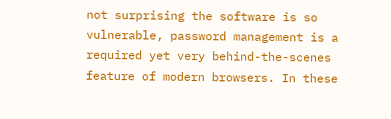not surprising the software is so vulnerable, password management is a required yet very behind-the-scenes feature of modern browsers. In these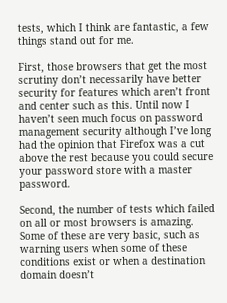tests, which I think are fantastic, a few things stand out for me.

First, those browsers that get the most scrutiny don’t necessarily have better security for features which aren’t front and center such as this. Until now I haven’t seen much focus on password management security although I’ve long had the opinion that Firefox was a cut above the rest because you could secure your password store with a master password.

Second, the number of tests which failed on all or most browsers is amazing. Some of these are very basic, such as warning users when some of these conditions exist or when a destination domain doesn’t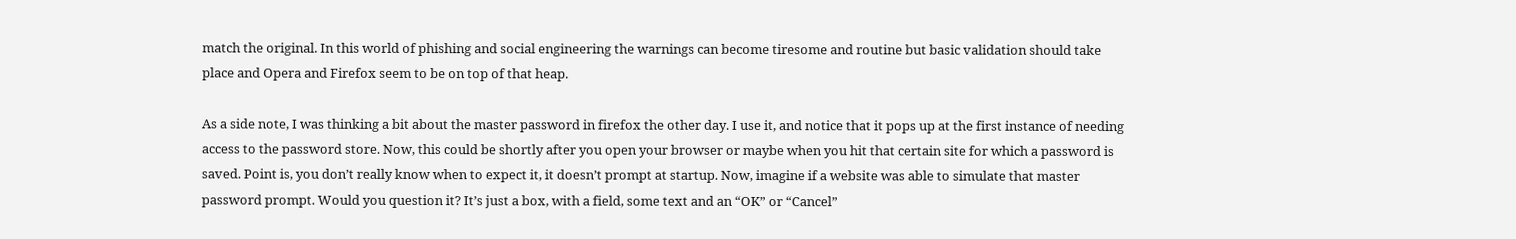match the original. In this world of phishing and social engineering the warnings can become tiresome and routine but basic validation should take place and Opera and Firefox seem to be on top of that heap.

As a side note, I was thinking a bit about the master password in firefox the other day. I use it, and notice that it pops up at the first instance of needing access to the password store. Now, this could be shortly after you open your browser or maybe when you hit that certain site for which a password is saved. Point is, you don’t really know when to expect it, it doesn’t prompt at startup. Now, imagine if a website was able to simulate that master password prompt. Would you question it? It’s just a box, with a field, some text and an “OK” or “Cancel”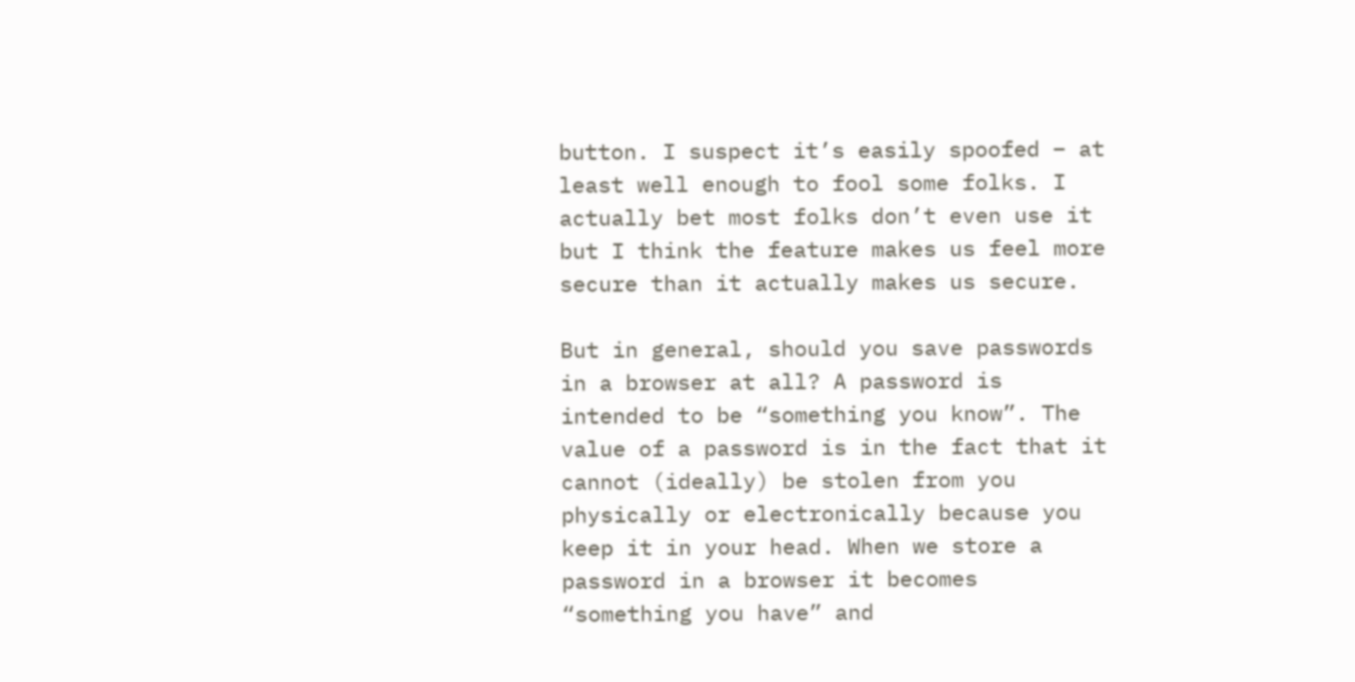button. I suspect it’s easily spoofed – at least well enough to fool some folks. I actually bet most folks don’t even use it but I think the feature makes us feel more secure than it actually makes us secure.

But in general, should you save passwords in a browser at all? A password is intended to be “something you know”. The value of a password is in the fact that it cannot (ideally) be stolen from you physically or electronically because you keep it in your head. When we store a password in a browser it becomes “something you have” and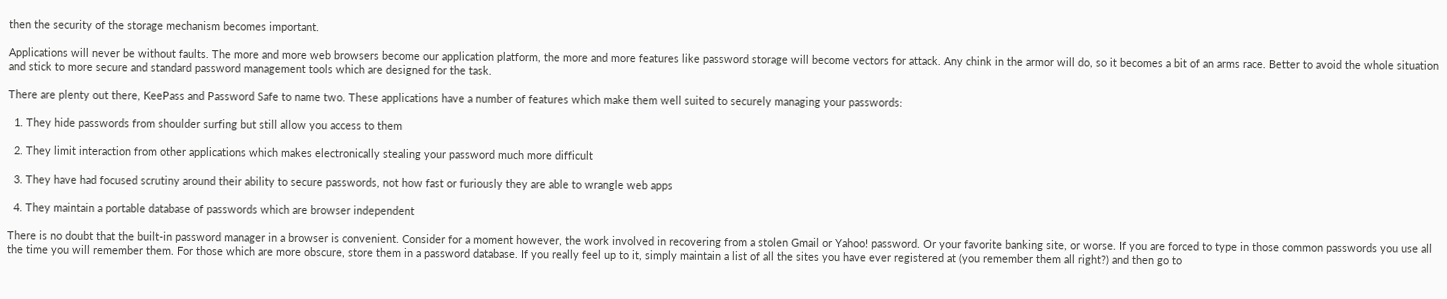then the security of the storage mechanism becomes important.

Applications will never be without faults. The more and more web browsers become our application platform, the more and more features like password storage will become vectors for attack. Any chink in the armor will do, so it becomes a bit of an arms race. Better to avoid the whole situation and stick to more secure and standard password management tools which are designed for the task.

There are plenty out there, KeePass and Password Safe to name two. These applications have a number of features which make them well suited to securely managing your passwords:

  1. They hide passwords from shoulder surfing but still allow you access to them

  2. They limit interaction from other applications which makes electronically stealing your password much more difficult

  3. They have had focused scrutiny around their ability to secure passwords, not how fast or furiously they are able to wrangle web apps

  4. They maintain a portable database of passwords which are browser independent

There is no doubt that the built-in password manager in a browser is convenient. Consider for a moment however, the work involved in recovering from a stolen Gmail or Yahoo! password. Or your favorite banking site, or worse. If you are forced to type in those common passwords you use all the time you will remember them. For those which are more obscure, store them in a password database. If you really feel up to it, simply maintain a list of all the sites you have ever registered at (you remember them all right?) and then go to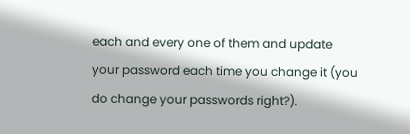each and every one of them and update your password each time you change it (you do change your passwords right?).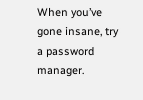When you’ve gone insane, try a password manager.